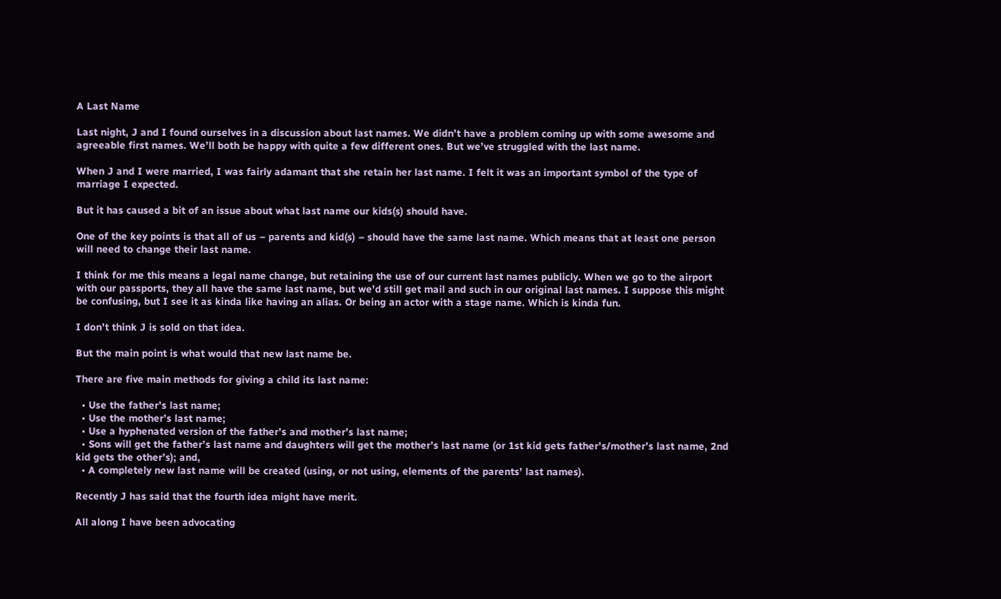A Last Name

Last night, J and I found ourselves in a discussion about last names. We didn’t have a problem coming up with some awesome and agreeable first names. We’ll both be happy with quite a few different ones. But we’ve struggled with the last name.

When J and I were married, I was fairly adamant that she retain her last name. I felt it was an important symbol of the type of marriage I expected.

But it has caused a bit of an issue about what last name our kids(s) should have.

One of the key points is that all of us – parents and kid(s) – should have the same last name. Which means that at least one person will need to change their last name.

I think for me this means a legal name change, but retaining the use of our current last names publicly. When we go to the airport with our passports, they all have the same last name, but we’d still get mail and such in our original last names. I suppose this might be confusing, but I see it as kinda like having an alias. Or being an actor with a stage name. Which is kinda fun.

I don’t think J is sold on that idea.

But the main point is what would that new last name be.

There are five main methods for giving a child its last name:

  • Use the father’s last name;
  • Use the mother’s last name;
  • Use a hyphenated version of the father’s and mother’s last name;
  • Sons will get the father’s last name and daughters will get the mother’s last name (or 1st kid gets father’s/mother’s last name, 2nd kid gets the other’s); and,
  • A completely new last name will be created (using, or not using, elements of the parents’ last names).

Recently J has said that the fourth idea might have merit.

All along I have been advocating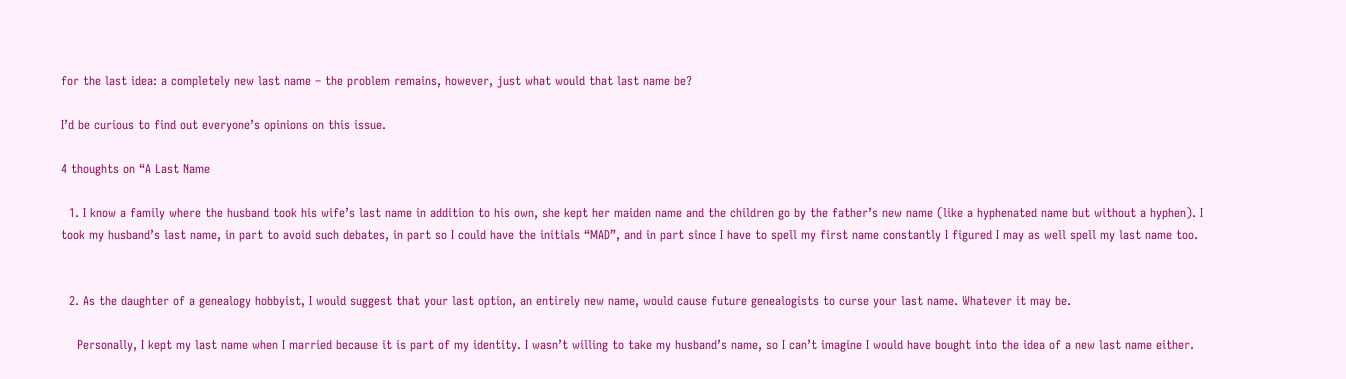for the last idea: a completely new last name – the problem remains, however, just what would that last name be?

I’d be curious to find out everyone’s opinions on this issue.

4 thoughts on “A Last Name

  1. I know a family where the husband took his wife’s last name in addition to his own, she kept her maiden name and the children go by the father’s new name (like a hyphenated name but without a hyphen). I took my husband’s last name, in part to avoid such debates, in part so I could have the initials “MAD”, and in part since I have to spell my first name constantly I figured I may as well spell my last name too.


  2. As the daughter of a genealogy hobbyist, I would suggest that your last option, an entirely new name, would cause future genealogists to curse your last name. Whatever it may be.

    Personally, I kept my last name when I married because it is part of my identity. I wasn’t willing to take my husband’s name, so I can’t imagine I would have bought into the idea of a new last name either.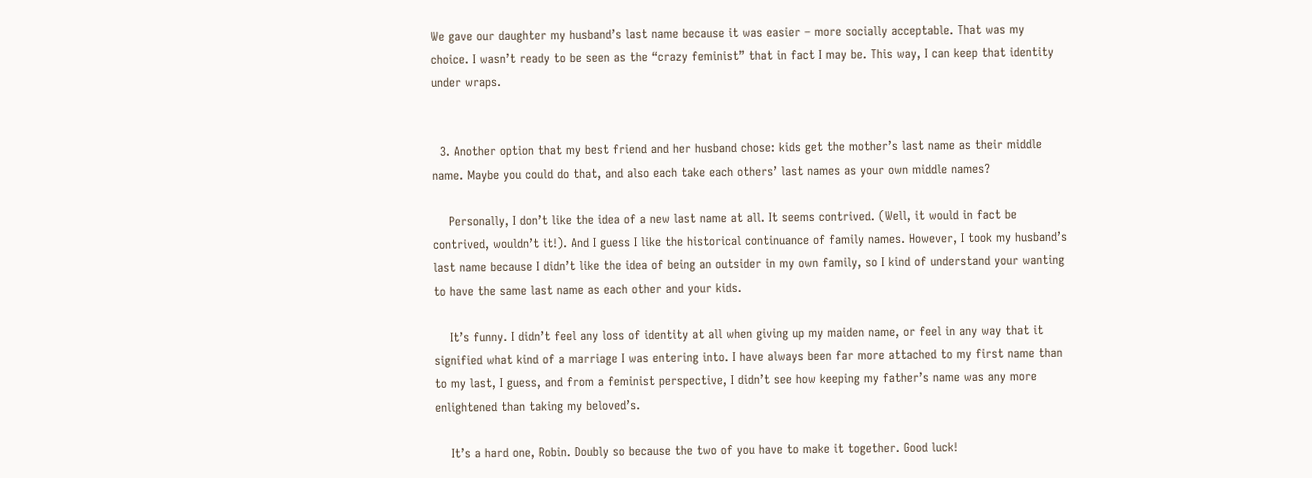We gave our daughter my husband’s last name because it was easier – more socially acceptable. That was my choice. I wasn’t ready to be seen as the “crazy feminist” that in fact I may be. This way, I can keep that identity under wraps.


  3. Another option that my best friend and her husband chose: kids get the mother’s last name as their middle name. Maybe you could do that, and also each take each others’ last names as your own middle names?

    Personally, I don’t like the idea of a new last name at all. It seems contrived. (Well, it would in fact be contrived, wouldn’t it!). And I guess I like the historical continuance of family names. However, I took my husband’s last name because I didn’t like the idea of being an outsider in my own family, so I kind of understand your wanting to have the same last name as each other and your kids.

    It’s funny. I didn’t feel any loss of identity at all when giving up my maiden name, or feel in any way that it signified what kind of a marriage I was entering into. I have always been far more attached to my first name than to my last, I guess, and from a feminist perspective, I didn’t see how keeping my father’s name was any more enlightened than taking my beloved’s.

    It’s a hard one, Robin. Doubly so because the two of you have to make it together. Good luck!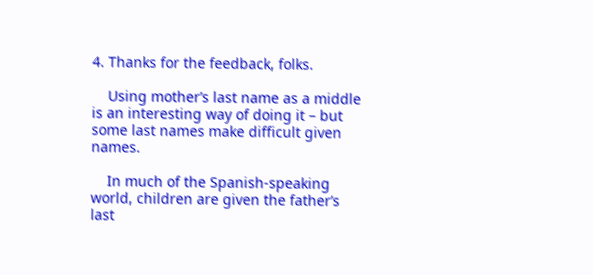4. Thanks for the feedback, folks.

    Using mother’s last name as a middle is an interesting way of doing it – but some last names make difficult given names.

    In much of the Spanish-speaking world, children are given the father’s last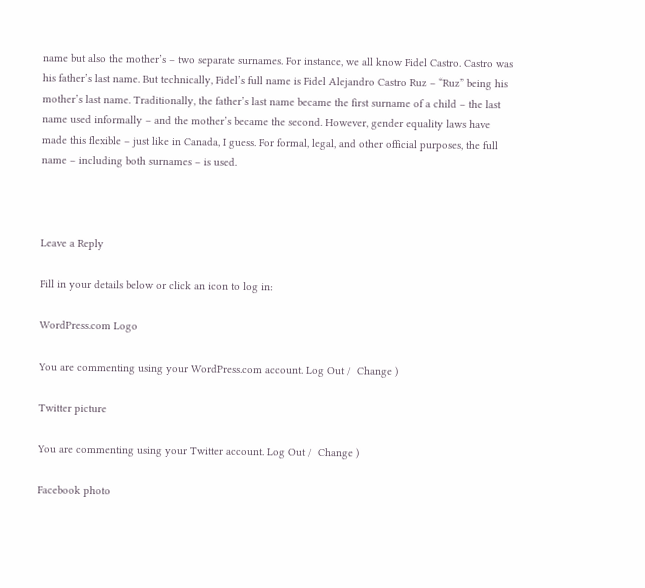name but also the mother’s – two separate surnames. For instance, we all know Fidel Castro. Castro was his father’s last name. But technically, Fidel’s full name is Fidel Alejandro Castro Ruz – “Ruz” being his mother’s last name. Traditionally, the father’s last name became the first surname of a child – the last name used informally – and the mother’s became the second. However, gender equality laws have made this flexible – just like in Canada, I guess. For formal, legal, and other official purposes, the full name – including both surnames – is used.



Leave a Reply

Fill in your details below or click an icon to log in:

WordPress.com Logo

You are commenting using your WordPress.com account. Log Out /  Change )

Twitter picture

You are commenting using your Twitter account. Log Out /  Change )

Facebook photo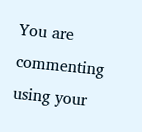You are commenting using your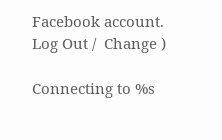Facebook account. Log Out /  Change )

Connecting to %s